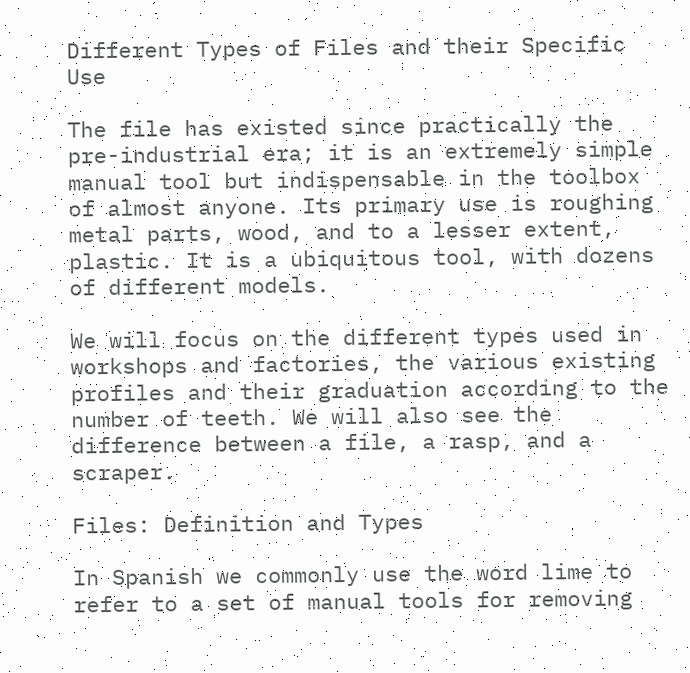Different Types of Files and their Specific Use

The file has existed since practically the pre-industrial era; it is an extremely simple manual tool but indispensable in the toolbox of almost anyone. Its primary use is roughing metal parts, wood, and to a lesser extent, plastic. It is a ubiquitous tool, with dozens of different models.

We will focus on the different types used in workshops and factories, the various existing profiles and their graduation according to the number of teeth. We will also see the difference between a file, a rasp, and a scraper.

Files: Definition and Types

In Spanish we commonly use the word lime to refer to a set of manual tools for removing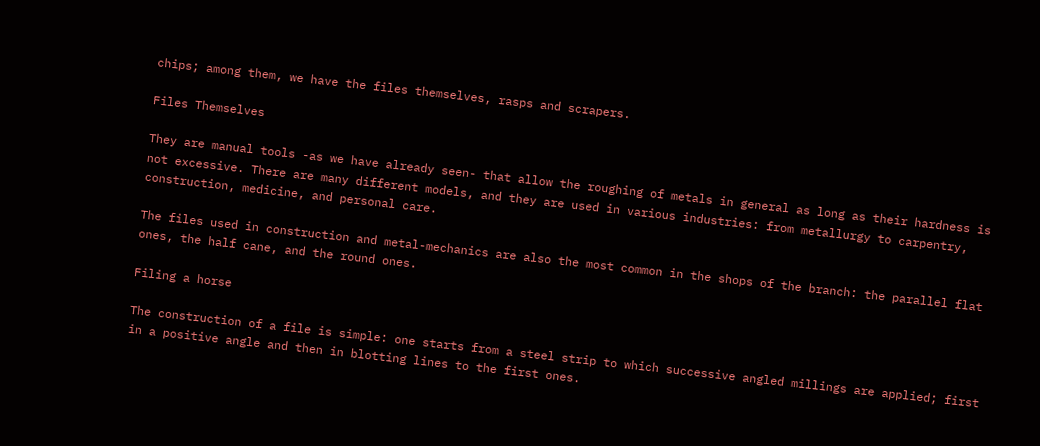chips; among them, we have the files themselves, rasps and scrapers.

Files Themselves

They are manual tools -as we have already seen- that allow the roughing of metals in general as long as their hardness is not excessive. There are many different models, and they are used in various industries: from metallurgy to carpentry, construction, medicine, and personal care.

The files used in construction and metal-mechanics are also the most common in the shops of the branch: the parallel flat ones, the half cane, and the round ones.

Filing a horse

The construction of a file is simple: one starts from a steel strip to which successive angled millings are applied; first in a positive angle and then in blotting lines to the first ones.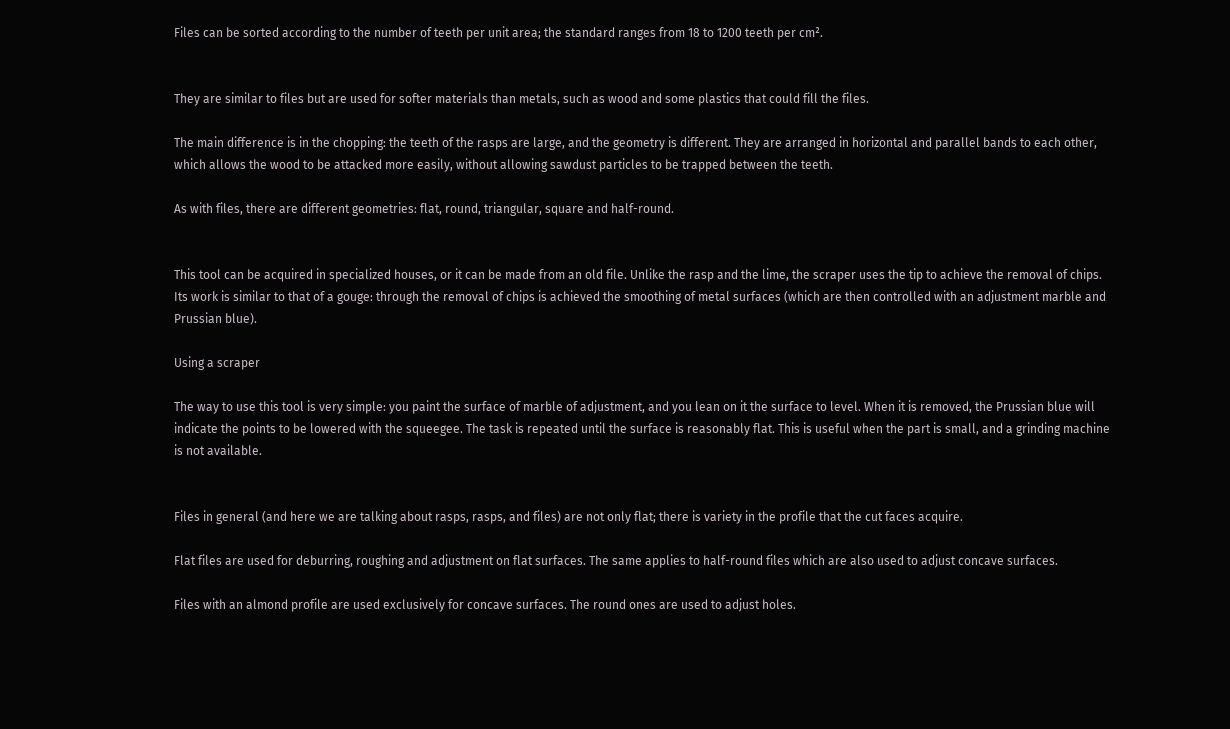Files can be sorted according to the number of teeth per unit area; the standard ranges from 18 to 1200 teeth per cm².


They are similar to files but are used for softer materials than metals, such as wood and some plastics that could fill the files.

The main difference is in the chopping: the teeth of the rasps are large, and the geometry is different. They are arranged in horizontal and parallel bands to each other, which allows the wood to be attacked more easily, without allowing sawdust particles to be trapped between the teeth.

As with files, there are different geometries: flat, round, triangular, square and half-round.


This tool can be acquired in specialized houses, or it can be made from an old file. Unlike the rasp and the lime, the scraper uses the tip to achieve the removal of chips. Its work is similar to that of a gouge: through the removal of chips is achieved the smoothing of metal surfaces (which are then controlled with an adjustment marble and Prussian blue).

Using a scraper

The way to use this tool is very simple: you paint the surface of marble of adjustment, and you lean on it the surface to level. When it is removed, the Prussian blue will indicate the points to be lowered with the squeegee. The task is repeated until the surface is reasonably flat. This is useful when the part is small, and a grinding machine is not available.


Files in general (and here we are talking about rasps, rasps, and files) are not only flat; there is variety in the profile that the cut faces acquire.

Flat files are used for deburring, roughing and adjustment on flat surfaces. The same applies to half-round files which are also used to adjust concave surfaces.

Files with an almond profile are used exclusively for concave surfaces. The round ones are used to adjust holes.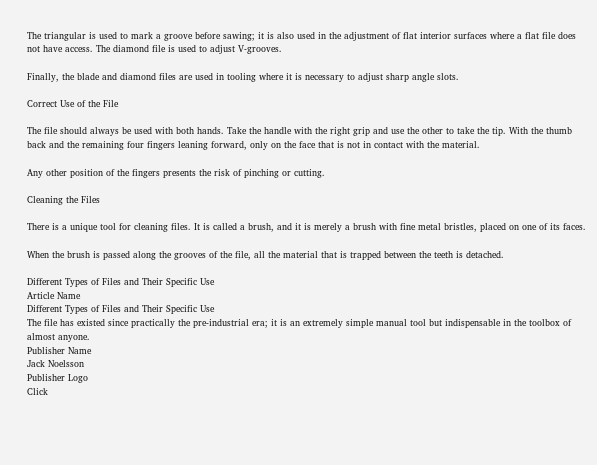The triangular is used to mark a groove before sawing; it is also used in the adjustment of flat interior surfaces where a flat file does not have access. The diamond file is used to adjust V-grooves.

Finally, the blade and diamond files are used in tooling where it is necessary to adjust sharp angle slots.

Correct Use of the File

The file should always be used with both hands. Take the handle with the right grip and use the other to take the tip. With the thumb back and the remaining four fingers leaning forward, only on the face that is not in contact with the material.

Any other position of the fingers presents the risk of pinching or cutting.

Cleaning the Files

There is a unique tool for cleaning files. It is called a brush, and it is merely a brush with fine metal bristles, placed on one of its faces.

When the brush is passed along the grooves of the file, all the material that is trapped between the teeth is detached.

Different Types of Files and Their Specific Use
Article Name
Different Types of Files and Their Specific Use
The file has existed since practically the pre-industrial era; it is an extremely simple manual tool but indispensable in the toolbox of almost anyone.
Publisher Name
Jack Noelsson
Publisher Logo
Click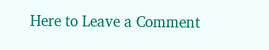Here to Leave a Comment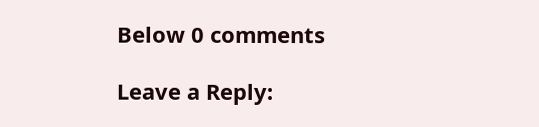Below 0 comments

Leave a Reply: